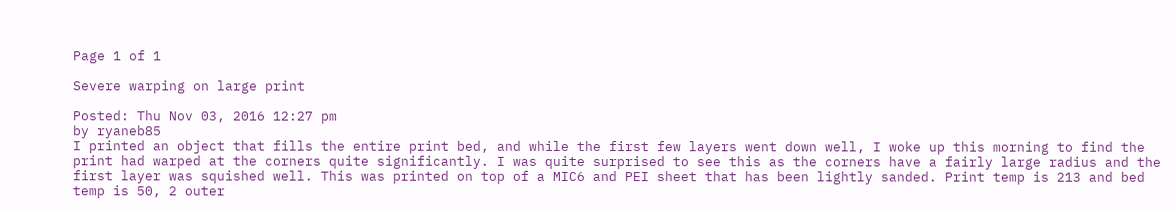Page 1 of 1

Severe warping on large print

Posted: Thu Nov 03, 2016 12:27 pm
by ryaneb85
I printed an object that fills the entire print bed, and while the first few layers went down well, I woke up this morning to find the print had warped at the corners quite significantly. I was quite surprised to see this as the corners have a fairly large radius and the first layer was squished well. This was printed on top of a MIC6 and PEI sheet that has been lightly sanded. Print temp is 213 and bed temp is 50, 2 outer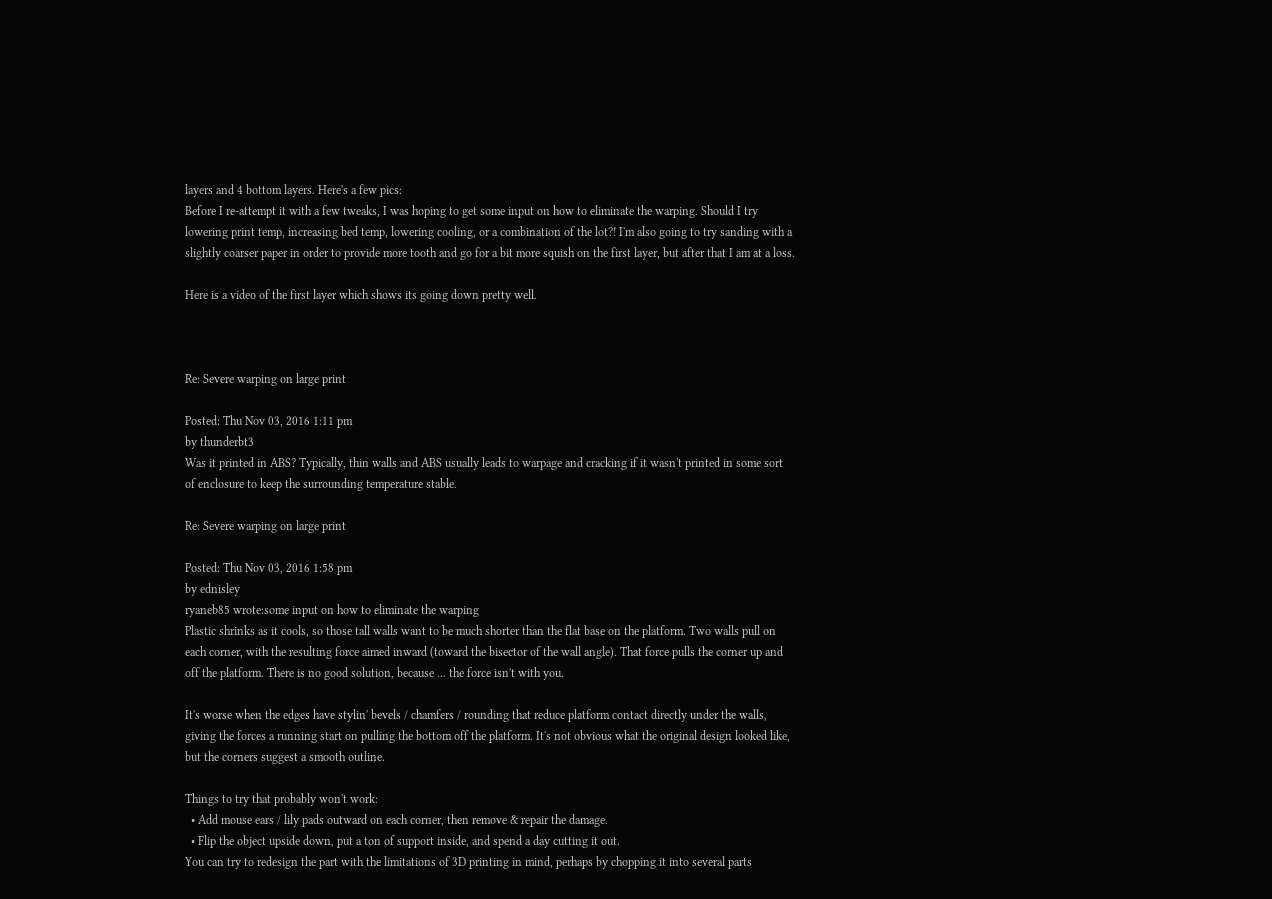layers and 4 bottom layers. Here's a few pics:
Before I re-attempt it with a few tweaks, I was hoping to get some input on how to eliminate the warping. Should I try lowering print temp, increasing bed temp, lowering cooling, or a combination of the lot?! I'm also going to try sanding with a slightly coarser paper in order to provide more tooth and go for a bit more squish on the first layer, but after that I am at a loss.

Here is a video of the first layer which shows its going down pretty well.



Re: Severe warping on large print

Posted: Thu Nov 03, 2016 1:11 pm
by thunderbt3
Was it printed in ABS? Typically, thin walls and ABS usually leads to warpage and cracking if it wasn't printed in some sort of enclosure to keep the surrounding temperature stable.

Re: Severe warping on large print

Posted: Thu Nov 03, 2016 1:58 pm
by ednisley
ryaneb85 wrote:some input on how to eliminate the warping
Plastic shrinks as it cools, so those tall walls want to be much shorter than the flat base on the platform. Two walls pull on each corner, with the resulting force aimed inward (toward the bisector of the wall angle). That force pulls the corner up and off the platform. There is no good solution, because ... the force isn't with you.

It's worse when the edges have stylin' bevels / chamfers / rounding that reduce platform contact directly under the walls, giving the forces a running start on pulling the bottom off the platform. It's not obvious what the original design looked like, but the corners suggest a smooth outline.

Things to try that probably won't work:
  • Add mouse ears / lily pads outward on each corner, then remove & repair the damage.
  • Flip the object upside down, put a ton of support inside, and spend a day cutting it out.
You can try to redesign the part with the limitations of 3D printing in mind, perhaps by chopping it into several parts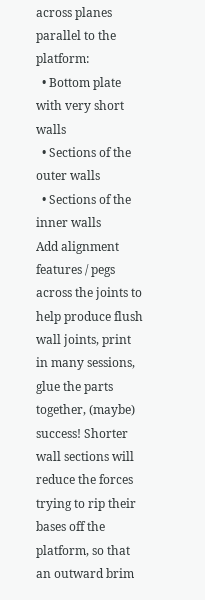across planes parallel to the platform:
  • Bottom plate with very short walls
  • Sections of the outer walls
  • Sections of the inner walls
Add alignment features / pegs across the joints to help produce flush wall joints, print in many sessions, glue the parts together, (maybe) success! Shorter wall sections will reduce the forces trying to rip their bases off the platform, so that an outward brim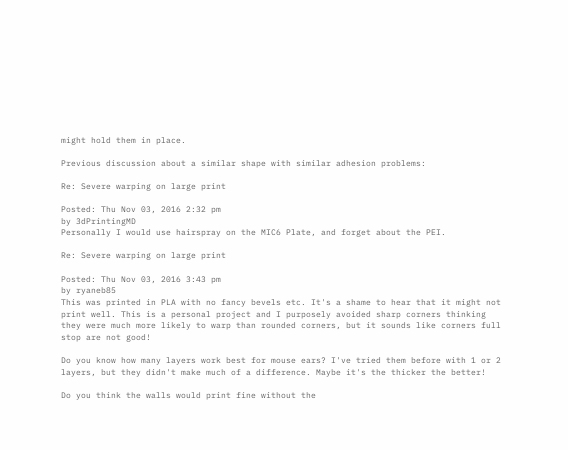might hold them in place.

Previous discussion about a similar shape with similar adhesion problems:

Re: Severe warping on large print

Posted: Thu Nov 03, 2016 2:32 pm
by 3dPrintingMD
Personally I would use hairspray on the MIC6 Plate, and forget about the PEI.

Re: Severe warping on large print

Posted: Thu Nov 03, 2016 3:43 pm
by ryaneb85
This was printed in PLA with no fancy bevels etc. It's a shame to hear that it might not print well. This is a personal project and I purposely avoided sharp corners thinking they were much more likely to warp than rounded corners, but it sounds like corners full stop are not good!

Do you know how many layers work best for mouse ears? I've tried them before with 1 or 2 layers, but they didn't make much of a difference. Maybe it's the thicker the better!

Do you think the walls would print fine without the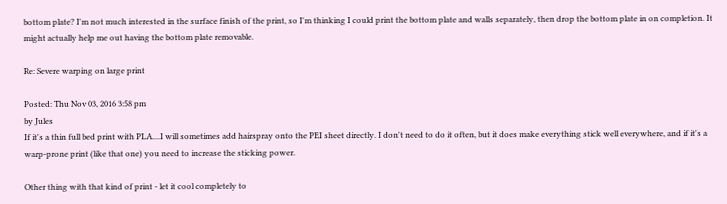bottom plate? I'm not much interested in the surface finish of the print, so I'm thinking I could print the bottom plate and walls separately, then drop the bottom plate in on completion. It might actually help me out having the bottom plate removable.

Re: Severe warping on large print

Posted: Thu Nov 03, 2016 3:58 pm
by Jules
If it's a thin full bed print with PLA....I will sometimes add hairspray onto the PEI sheet directly. I don't need to do it often, but it does make everything stick well everywhere, and if it's a warp-prone print (like that one) you need to increase the sticking power.

Other thing with that kind of print - let it cool completely to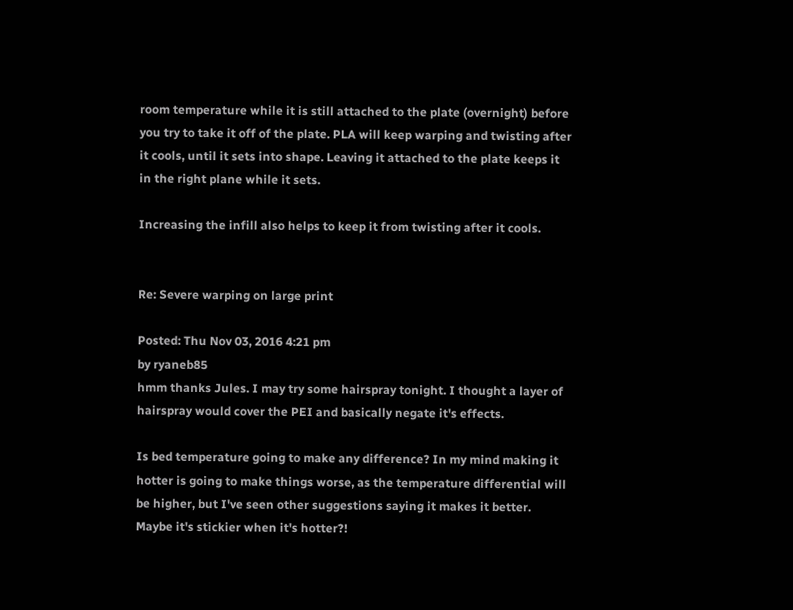room temperature while it is still attached to the plate (overnight) before you try to take it off of the plate. PLA will keep warping and twisting after it cools, until it sets into shape. Leaving it attached to the plate keeps it in the right plane while it sets.

Increasing the infill also helps to keep it from twisting after it cools.


Re: Severe warping on large print

Posted: Thu Nov 03, 2016 4:21 pm
by ryaneb85
hmm thanks Jules. I may try some hairspray tonight. I thought a layer of hairspray would cover the PEI and basically negate it's effects.

Is bed temperature going to make any difference? In my mind making it hotter is going to make things worse, as the temperature differential will be higher, but I've seen other suggestions saying it makes it better. Maybe it's stickier when it's hotter?!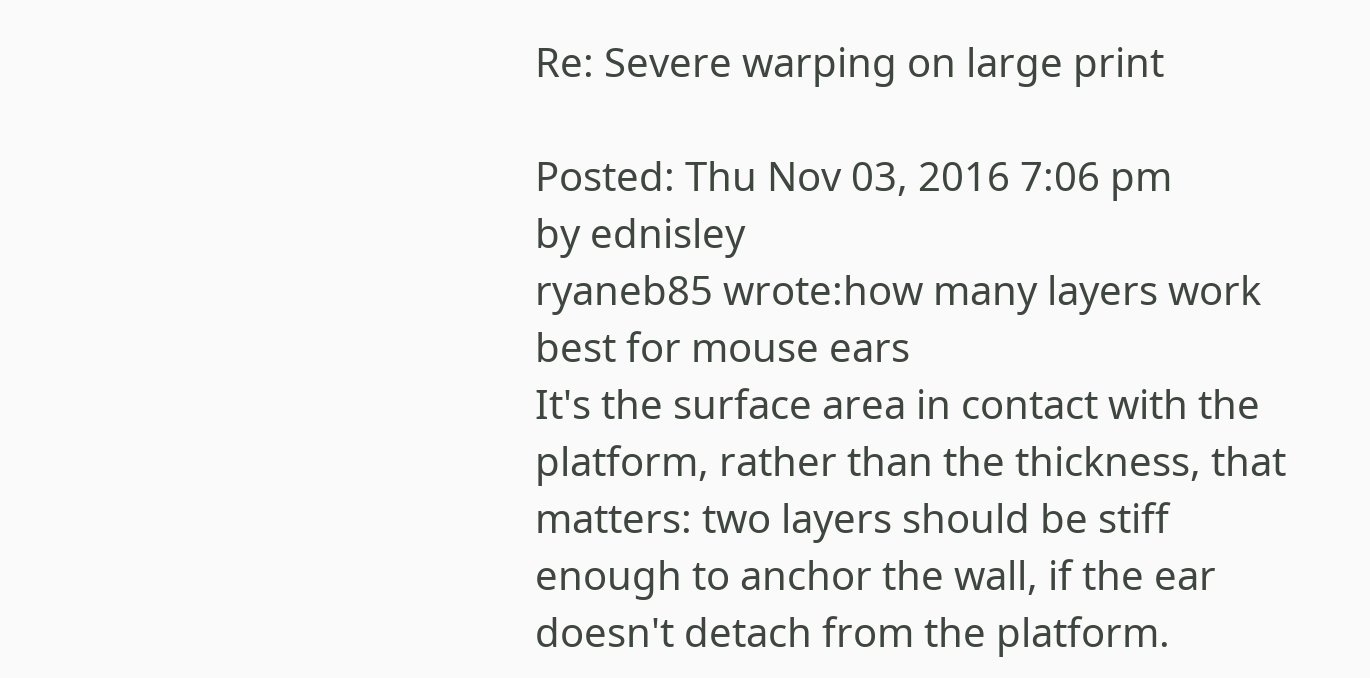Re: Severe warping on large print

Posted: Thu Nov 03, 2016 7:06 pm
by ednisley
ryaneb85 wrote:how many layers work best for mouse ears
It's the surface area in contact with the platform, rather than the thickness, that matters: two layers should be stiff enough to anchor the wall, if the ear doesn't detach from the platform.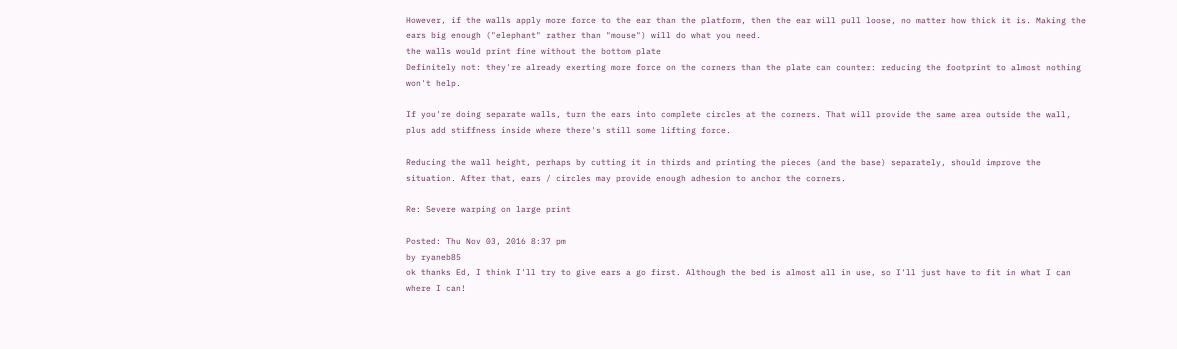However, if the walls apply more force to the ear than the platform, then the ear will pull loose, no matter how thick it is. Making the ears big enough ("elephant" rather than "mouse") will do what you need.
the walls would print fine without the bottom plate
Definitely not: they're already exerting more force on the corners than the plate can counter: reducing the footprint to almost nothing won't help.

If you're doing separate walls, turn the ears into complete circles at the corners. That will provide the same area outside the wall, plus add stiffness inside where there's still some lifting force.

Reducing the wall height, perhaps by cutting it in thirds and printing the pieces (and the base) separately, should improve the situation. After that, ears / circles may provide enough adhesion to anchor the corners.

Re: Severe warping on large print

Posted: Thu Nov 03, 2016 8:37 pm
by ryaneb85
ok thanks Ed, I think I'll try to give ears a go first. Although the bed is almost all in use, so I'll just have to fit in what I can where I can!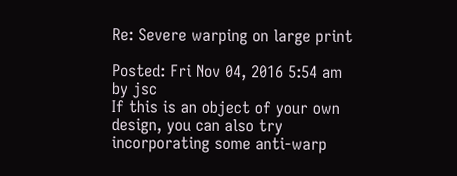Re: Severe warping on large print

Posted: Fri Nov 04, 2016 5:54 am
by jsc
If this is an object of your own design, you can also try incorporating some anti-warp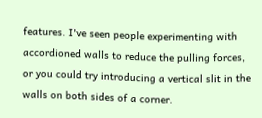features. I've seen people experimenting with accordioned walls to reduce the pulling forces, or you could try introducing a vertical slit in the walls on both sides of a corner.